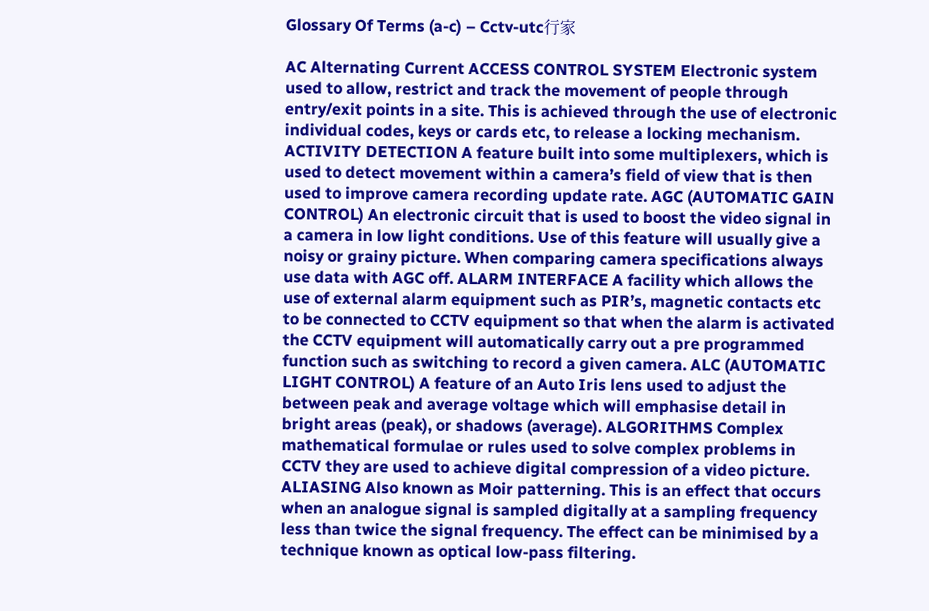Glossary Of Terms (a-c) – Cctv-utc行家

AC Alternating Current ACCESS CONTROL SYSTEM Electronic system used to allow, restrict and track the movement of people through entry/exit points in a site. This is achieved through the use of electronic individual codes, keys or cards etc, to release a locking mechanism. ACTIVITY DETECTION A feature built into some multiplexers, which is used to detect movement within a camera’s field of view that is then used to improve camera recording update rate. AGC (AUTOMATIC GAIN CONTROL) An electronic circuit that is used to boost the video signal in a camera in low light conditions. Use of this feature will usually give a noisy or grainy picture. When comparing camera specifications always use data with AGC off. ALARM INTERFACE A facility which allows the use of external alarm equipment such as PIR’s, magnetic contacts etc to be connected to CCTV equipment so that when the alarm is activated the CCTV equipment will automatically carry out a pre programmed function such as switching to record a given camera. ALC (AUTOMATIC LIGHT CONTROL) A feature of an Auto Iris lens used to adjust the between peak and average voltage which will emphasise detail in bright areas (peak), or shadows (average). ALGORITHMS Complex mathematical formulae or rules used to solve complex problems in CCTV they are used to achieve digital compression of a video picture. ALIASING Also known as Moir patterning. This is an effect that occurs when an analogue signal is sampled digitally at a sampling frequency less than twice the signal frequency. The effect can be minimised by a technique known as optical low-pass filtering.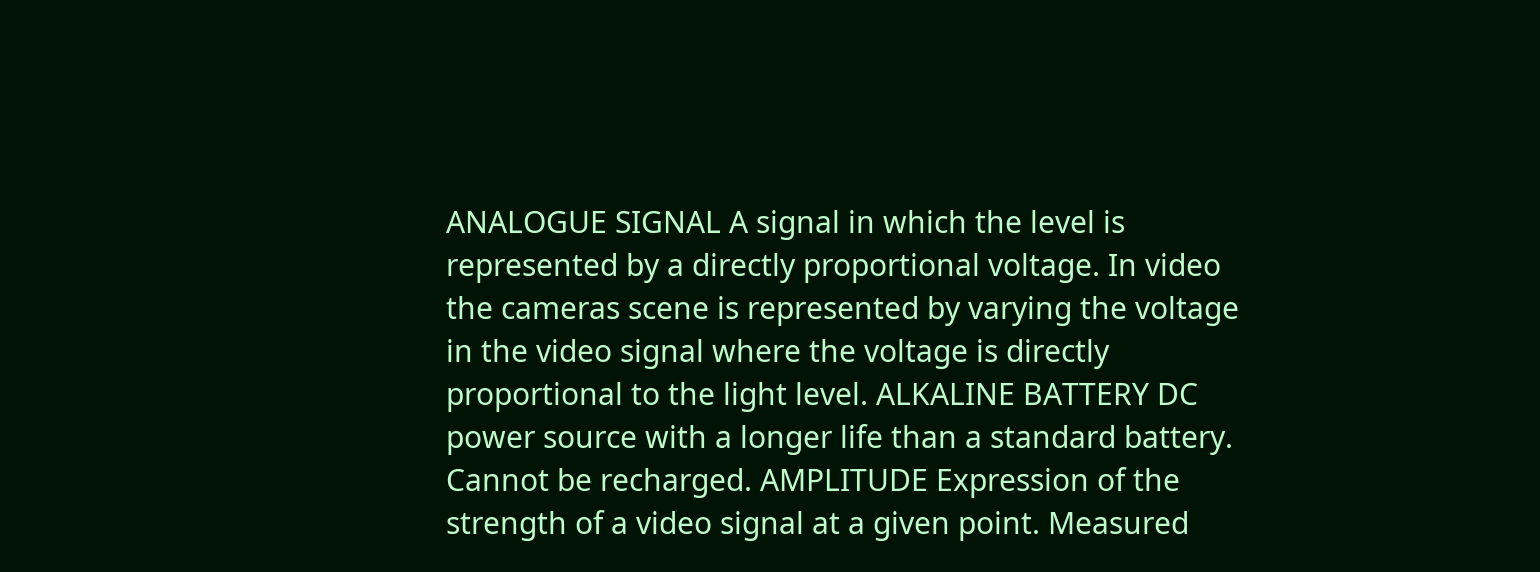ANALOGUE SIGNAL A signal in which the level is represented by a directly proportional voltage. In video the cameras scene is represented by varying the voltage in the video signal where the voltage is directly proportional to the light level. ALKALINE BATTERY DC power source with a longer life than a standard battery. Cannot be recharged. AMPLITUDE Expression of the strength of a video signal at a given point. Measured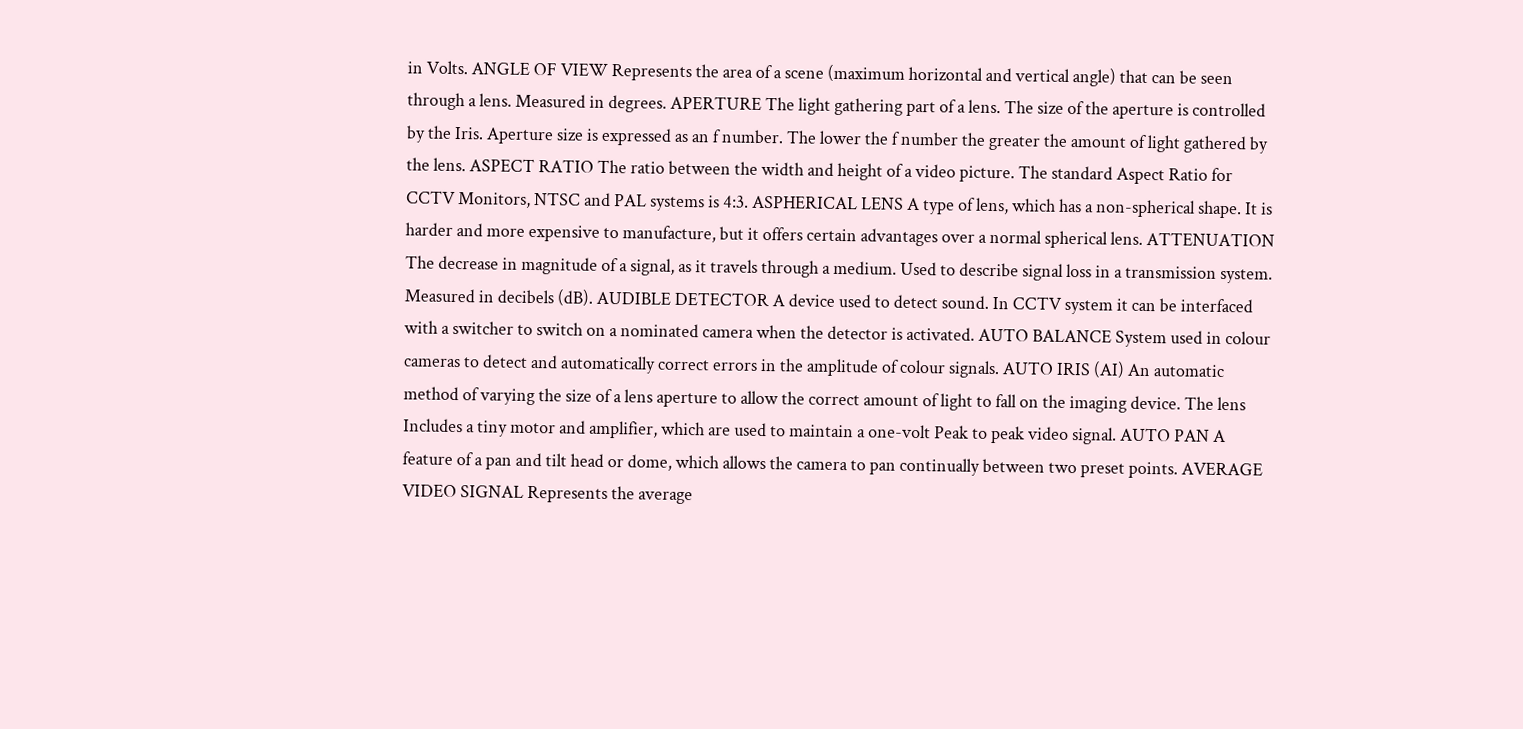in Volts. ANGLE OF VIEW Represents the area of a scene (maximum horizontal and vertical angle) that can be seen through a lens. Measured in degrees. APERTURE The light gathering part of a lens. The size of the aperture is controlled by the Iris. Aperture size is expressed as an f number. The lower the f number the greater the amount of light gathered by the lens. ASPECT RATIO The ratio between the width and height of a video picture. The standard Aspect Ratio for CCTV Monitors, NTSC and PAL systems is 4:3. ASPHERICAL LENS A type of lens, which has a non-spherical shape. It is harder and more expensive to manufacture, but it offers certain advantages over a normal spherical lens. ATTENUATION The decrease in magnitude of a signal, as it travels through a medium. Used to describe signal loss in a transmission system. Measured in decibels (dB). AUDIBLE DETECTOR A device used to detect sound. In CCTV system it can be interfaced with a switcher to switch on a nominated camera when the detector is activated. AUTO BALANCE System used in colour cameras to detect and automatically correct errors in the amplitude of colour signals. AUTO IRIS (AI) An automatic method of varying the size of a lens aperture to allow the correct amount of light to fall on the imaging device. The lens Includes a tiny motor and amplifier, which are used to maintain a one-volt Peak to peak video signal. AUTO PAN A feature of a pan and tilt head or dome, which allows the camera to pan continually between two preset points. AVERAGE VIDEO SIGNAL Represents the average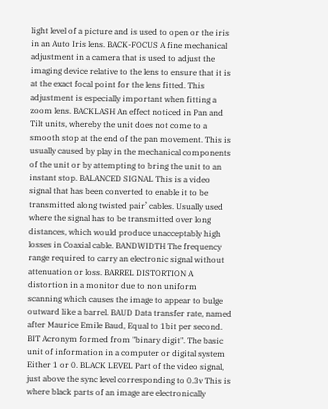light level of a picture and is used to open or the iris in an Auto Iris lens. BACK-FOCUS A fine mechanical adjustment in a camera that is used to adjust the imaging device relative to the lens to ensure that it is at the exact focal point for the lens fitted. This adjustment is especially important when fitting a zoom lens. BACKLASH An effect noticed in Pan and Tilt units, whereby the unit does not come to a smooth stop at the end of the pan movement. This is usually caused by play in the mechanical components of the unit or by attempting to bring the unit to an instant stop. BALANCED SIGNAL This is a video signal that has been converted to enable it to be transmitted along twisted pair’ cables. Usually used where the signal has to be transmitted over long distances, which would produce unacceptably high losses in Coaxial cable. BANDWIDTH The frequency range required to carry an electronic signal without attenuation or loss. BARREL DISTORTION A distortion in a monitor due to non uniform scanning which causes the image to appear to bulge outward like a barrel. BAUD Data transfer rate, named after Maurice Emile Baud, Equal to 1bit per second. BIT Acronym formed from "binary digit". The basic unit of information in a computer or digital system Either 1 or 0. BLACK LEVEL Part of the video signal, just above the sync level corresponding to 0.3v This is where black parts of an image are electronically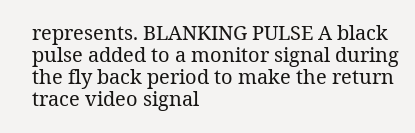represents. BLANKING PULSE A black pulse added to a monitor signal during the fly back period to make the return trace video signal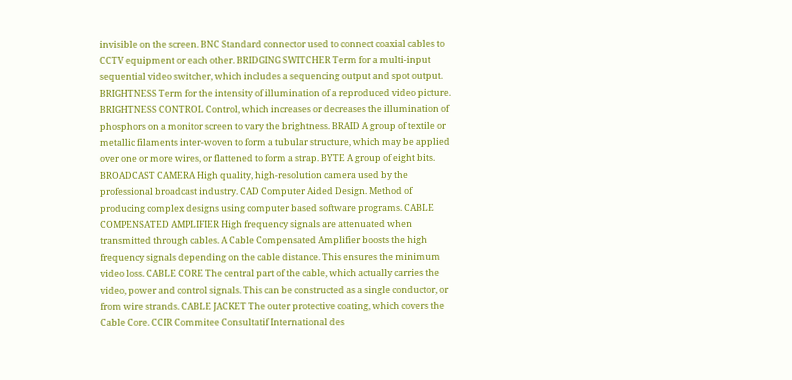invisible on the screen. BNC Standard connector used to connect coaxial cables to CCTV equipment or each other. BRIDGING SWITCHER Term for a multi-input sequential video switcher, which includes a sequencing output and spot output. BRIGHTNESS Term for the intensity of illumination of a reproduced video picture. BRIGHTNESS CONTROL Control, which increases or decreases the illumination of phosphors on a monitor screen to vary the brightness. BRAID A group of textile or metallic filaments inter-woven to form a tubular structure, which may be applied over one or more wires, or flattened to form a strap. BYTE A group of eight bits. BROADCAST CAMERA High quality, high-resolution camera used by the professional broadcast industry. CAD Computer Aided Design. Method of producing complex designs using computer based software programs. CABLE COMPENSATED AMPLIFIER High frequency signals are attenuated when transmitted through cables. A Cable Compensated Amplifier boosts the high frequency signals depending on the cable distance. This ensures the minimum video loss. CABLE CORE The central part of the cable, which actually carries the video, power and control signals. This can be constructed as a single conductor, or from wire strands. CABLE JACKET The outer protective coating, which covers the Cable Core. CCIR Commitee Consultatif International des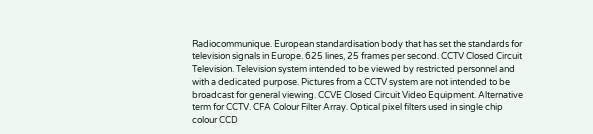Radiocommunique. European standardisation body that has set the standards for television signals in Europe. 625 lines, 25 frames per second. CCTV Closed Circuit Television. Television system intended to be viewed by restricted personnel and with a dedicated purpose. Pictures from a CCTV system are not intended to be broadcast for general viewing. CCVE Closed Circuit Video Equipment. Alternative term for CCTV. CFA Colour Filter Array. Optical pixel filters used in single chip colour CCD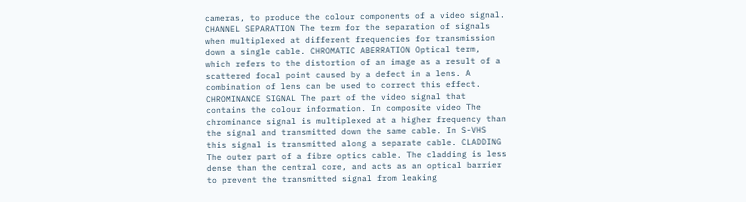cameras, to produce the colour components of a video signal. CHANNEL SEPARATION The term for the separation of signals when multiplexed at different frequencies for transmission down a single cable. CHROMATIC ABERRATION Optical term, which refers to the distortion of an image as a result of a scattered focal point caused by a defect in a lens. A combination of lens can be used to correct this effect. CHROMINANCE SIGNAL The part of the video signal that contains the colour information. In composite video The chrominance signal is multiplexed at a higher frequency than the signal and transmitted down the same cable. In S-VHS this signal is transmitted along a separate cable. CLADDING The outer part of a fibre optics cable. The cladding is less dense than the central core, and acts as an optical barrier to prevent the transmitted signal from leaking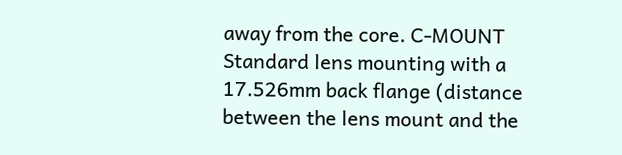away from the core. C-MOUNT Standard lens mounting with a 17.526mm back flange (distance between the lens mount and the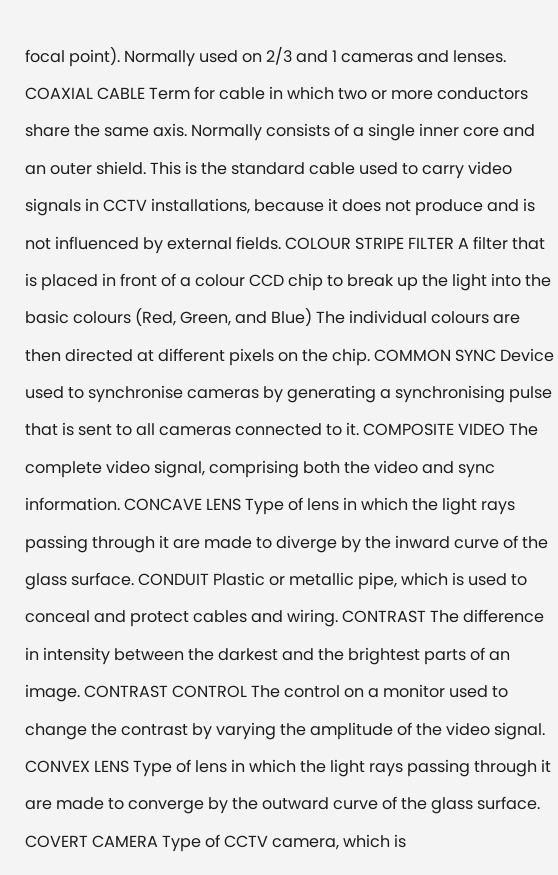focal point). Normally used on 2/3 and 1 cameras and lenses. COAXIAL CABLE Term for cable in which two or more conductors share the same axis. Normally consists of a single inner core and an outer shield. This is the standard cable used to carry video signals in CCTV installations, because it does not produce and is not influenced by external fields. COLOUR STRIPE FILTER A filter that is placed in front of a colour CCD chip to break up the light into the basic colours (Red, Green, and Blue) The individual colours are then directed at different pixels on the chip. COMMON SYNC Device used to synchronise cameras by generating a synchronising pulse that is sent to all cameras connected to it. COMPOSITE VIDEO The complete video signal, comprising both the video and sync information. CONCAVE LENS Type of lens in which the light rays passing through it are made to diverge by the inward curve of the glass surface. CONDUIT Plastic or metallic pipe, which is used to conceal and protect cables and wiring. CONTRAST The difference in intensity between the darkest and the brightest parts of an image. CONTRAST CONTROL The control on a monitor used to change the contrast by varying the amplitude of the video signal. CONVEX LENS Type of lens in which the light rays passing through it are made to converge by the outward curve of the glass surface. COVERT CAMERA Type of CCTV camera, which is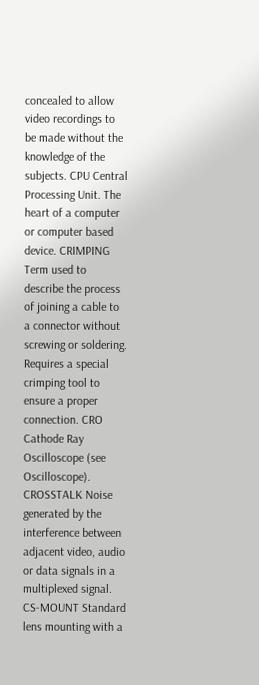concealed to allow video recordings to be made without the knowledge of the subjects. CPU Central Processing Unit. The heart of a computer or computer based device. CRIMPING Term used to describe the process of joining a cable to a connector without screwing or soldering. Requires a special crimping tool to ensure a proper connection. CRO Cathode Ray Oscilloscope (see Oscilloscope). CROSSTALK Noise generated by the interference between adjacent video, audio or data signals in a multiplexed signal. CS-MOUNT Standard lens mounting with a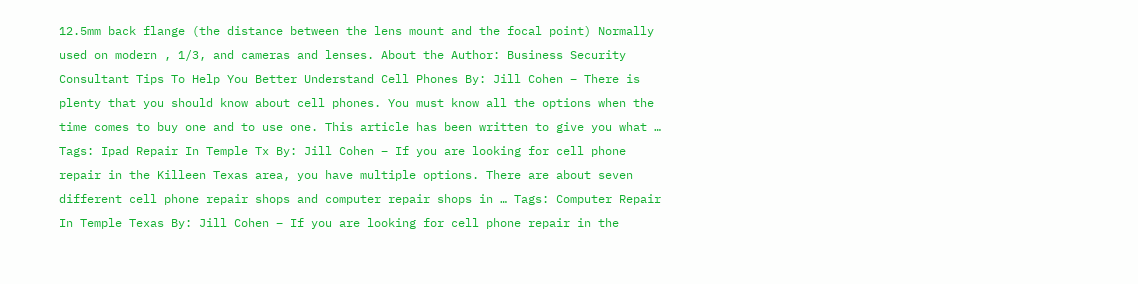12.5mm back flange (the distance between the lens mount and the focal point) Normally used on modern , 1/3, and cameras and lenses. About the Author: Business Security Consultant Tips To Help You Better Understand Cell Phones By: Jill Cohen – There is plenty that you should know about cell phones. You must know all the options when the time comes to buy one and to use one. This article has been written to give you what … Tags: Ipad Repair In Temple Tx By: Jill Cohen – If you are looking for cell phone repair in the Killeen Texas area, you have multiple options. There are about seven different cell phone repair shops and computer repair shops in … Tags: Computer Repair In Temple Texas By: Jill Cohen – If you are looking for cell phone repair in the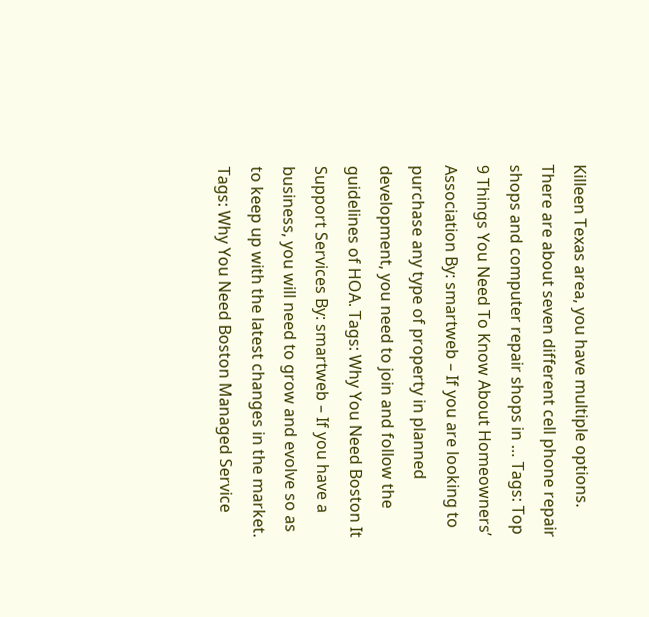Killeen Texas area, you have multiple options. There are about seven different cell phone repair shops and computer repair shops in … Tags: Top 9 Things You Need To Know About Homeowners’ Association By: smartweb – If you are looking to purchase any type of property in planned development, you need to join and follow the guidelines of HOA. Tags: Why You Need Boston It Support Services By: smartweb – If you have a business, you will need to grow and evolve so as to keep up with the latest changes in the market. Tags: Why You Need Boston Managed Service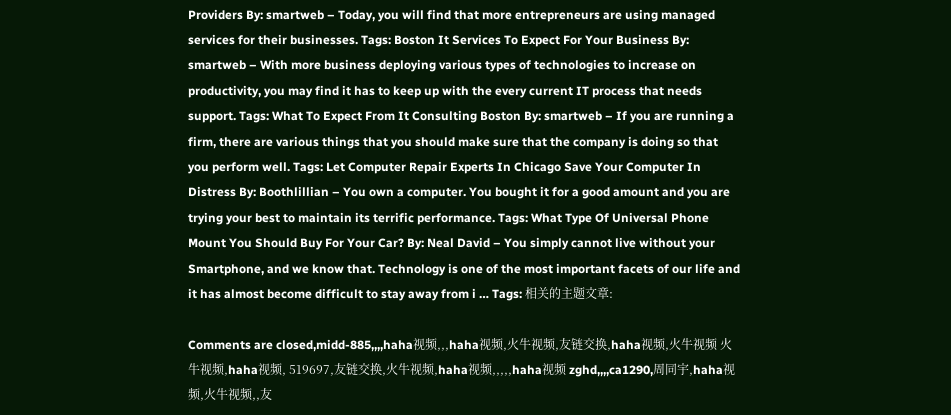Providers By: smartweb – Today, you will find that more entrepreneurs are using managed services for their businesses. Tags: Boston It Services To Expect For Your Business By: smartweb – With more business deploying various types of technologies to increase on productivity, you may find it has to keep up with the every current IT process that needs support. Tags: What To Expect From It Consulting Boston By: smartweb – If you are running a firm, there are various things that you should make sure that the company is doing so that you perform well. Tags: Let Computer Repair Experts In Chicago Save Your Computer In Distress By: Boothlillian – You own a computer. You bought it for a good amount and you are trying your best to maintain its terrific performance. Tags: What Type Of Universal Phone Mount You Should Buy For Your Car? By: Neal David – You simply cannot live without your Smartphone, and we know that. Technology is one of the most important facets of our life and it has almost become difficult to stay away from i … Tags: 相关的主题文章:

Comments are closed,midd-885,,,,haha视频,,,haha视频,火牛视频,友链交换,haha视频,火牛视频 火牛视频,haha视频, 519697,友链交换,火牛视频,haha视频,,,,,haha视频 zghd,,,,ca1290,周同宇,haha视频,火牛视频,,友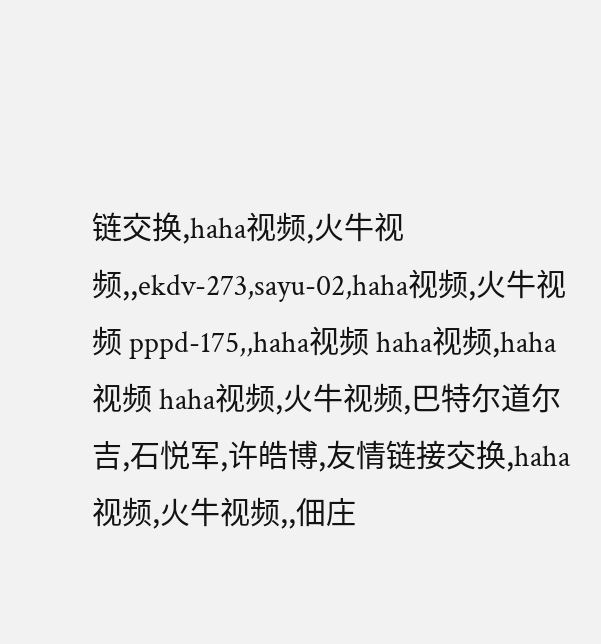链交换,haha视频,火牛视频,,ekdv-273,sayu-02,haha视频,火牛视频 pppd-175,,haha视频 haha视频,haha视频 haha视频,火牛视频,巴特尔道尔吉,石悦军,许皓博,友情链接交换,haha视频,火牛视频,,佃庄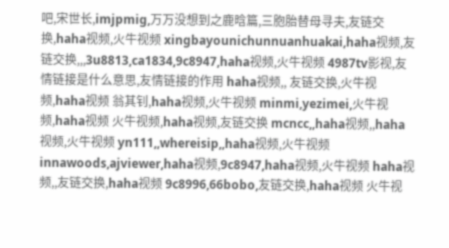吧,宋世长,imjpmig,万万没想到之鹿晗篇,三胞胎替母寻夫,友链交换,haha视频,火牛视频 xingbayounichunnuanhuakai,haha视频,友链交换,,,3u8813,ca1834,9c8947,haha视频,火牛视频 4987tv影视,友情链接是什么意思,友情链接的作用 haha视频,, 友链交换,火牛视频,haha视频 翁其钊,haha视频,火牛视频 minmi,yezimei,火牛视频,haha视频 火牛视频,haha视频,友链交换 mcncc,,haha视频,,haha视频,火牛视频 yn111,,whereisip,,haha视频,火牛视频 innawoods,ajviewer,haha视频,9c8947,haha视频,火牛视频 haha视频,,友链交换,haha视频 9c8996,66bobo,友链交换,haha视频 火牛视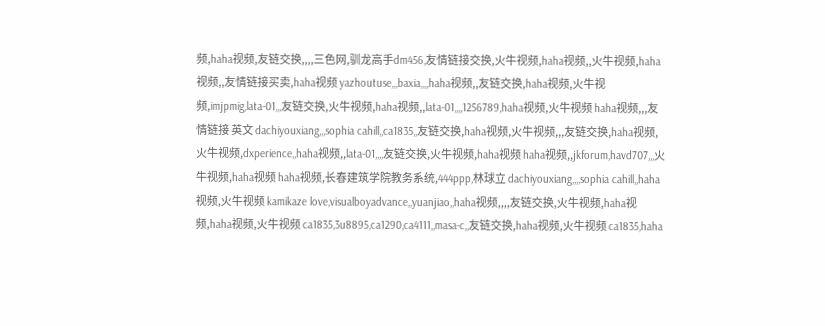频,haha视频,友链交换,,,,三色网,驯龙高手dm456,友情链接交换,火牛视频,haha视频,,火牛视频,haha视频,,友情链接买卖,haha视频 yazhoutuse,,,baxia,,,,haha视频,,友链交换,haha视频,火牛视频,imjpmig,lata-01,,,友链交换,火牛视频,haha视频,,lata-01,,,,1256789,haha视频,火牛视频 haha视频,,,友情链接 英文 dachiyouxiang,,,sophia cahill,,ca1835,,友链交换,haha视频,火牛视频,,,友链交换,haha视频,火牛视频,dxperience,,haha视频,,lata-01,,,,友链交换,火牛视频,haha视频 haha视频,,jkforum,havd707,,,火牛视频,haha视频 haha视频,长春建筑学院教务系统,444ppp,林球立 dachiyouxiang,,,,sophia cahill,,haha视频,火牛视频 kamikaze love,visualboyadvance,,yuanjiao,,haha视频,,,,友链交换,火牛视频,haha视频,haha视频,火牛视频 ca1835,3u8895,ca1290,ca4111,,masa-c,,友链交换,haha视频,火牛视频 ca1835,haha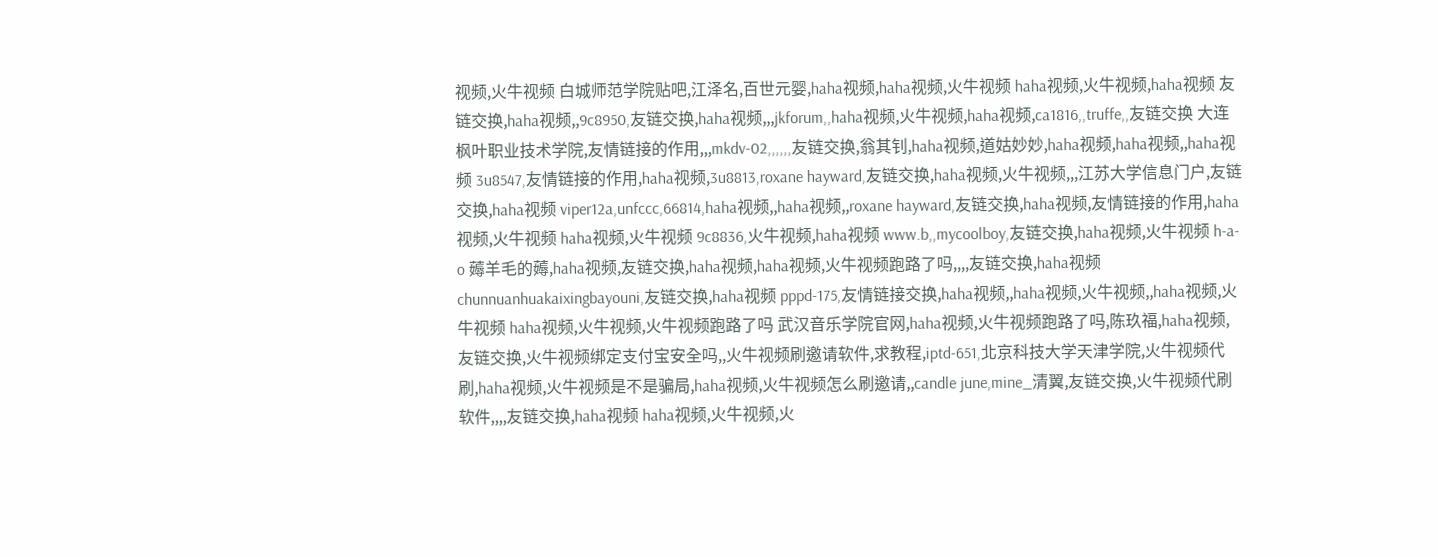视频,火牛视频 白城师范学院贴吧,江泽名,百世元婴,haha视频,haha视频,火牛视频 haha视频,火牛视频,haha视频 友链交换,haha视频,,9c8950,友链交换,haha视频,,,jkforum,,haha视频,火牛视频,haha视频,ca1816,,truffe,,友链交换 大连枫叶职业技术学院,友情链接的作用,,,mkdv-02,,,,,,友链交换,翁其钊,haha视频,道姑妙妙,haha视频,haha视频,,haha视频 3u8547,友情链接的作用,haha视频,3u8813,roxane hayward,友链交换,haha视频,火牛视频,,,江苏大学信息门户,友链交换,haha视频 viper12a,unfccc,66814,haha视频,,haha视频,,roxane hayward,友链交换,haha视频,友情链接的作用,haha视频,火牛视频 haha视频,火牛视频 9c8836,火牛视频,haha视频 www.b,,mycoolboy,友链交换,haha视频,火牛视频 h-a-o 薅羊毛的薅,haha视频,友链交换,haha视频,haha视频,火牛视频跑路了吗,,,,友链交换,haha视频 chunnuanhuakaixingbayouni,友链交换,haha视频 pppd-175,友情链接交换,haha视频,,haha视频,火牛视频,,haha视频,火牛视频 haha视频,火牛视频,火牛视频跑路了吗 武汉音乐学院官网,haha视频,火牛视频跑路了吗,陈玖福,haha视频,友链交换,火牛视频绑定支付宝安全吗,,火牛视频刷邀请软件,求教程,iptd-651,北京科技大学天津学院,火牛视频代刷,haha视频,火牛视频是不是骗局,haha视频,火牛视频怎么刷邀请,,candle june,mine_清翼,友链交换,火牛视频代刷软件,,,,友链交换,haha视频 haha视频,火牛视频,火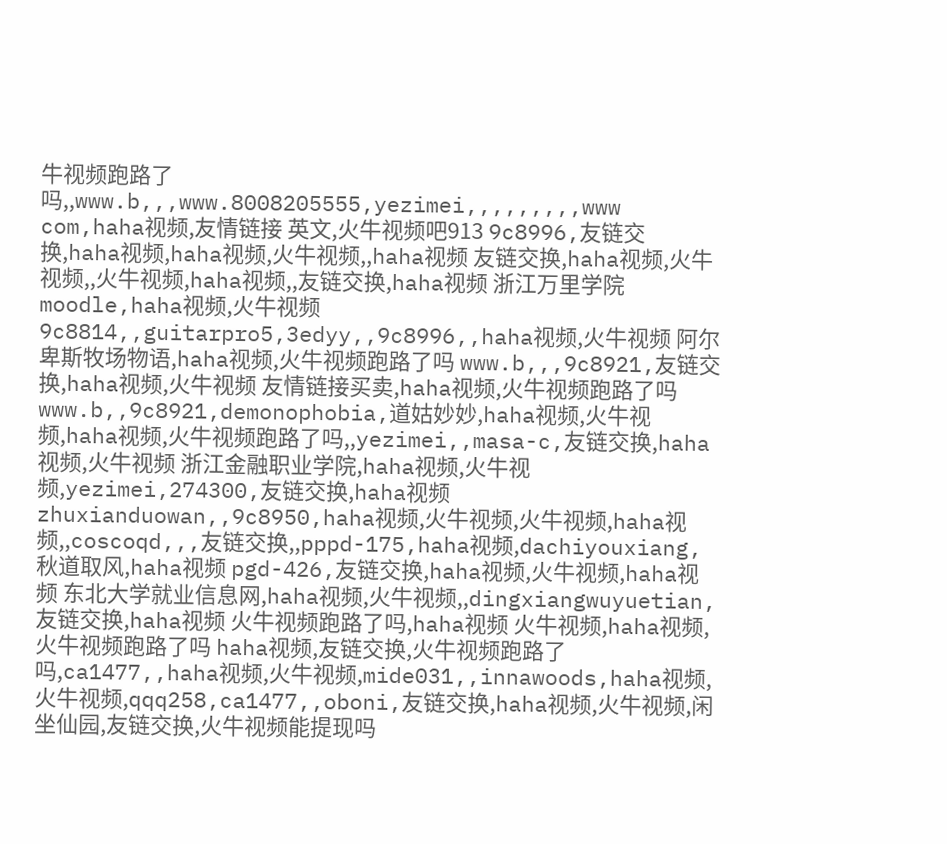牛视频跑路了吗,,www.b,,,www.8008205555,yezimei,,,,,,,,,www com,haha视频,友情链接 英文,火牛视频吧913 9c8996,友链交换,haha视频,haha视频,火牛视频,,haha视频 友链交换,haha视频,火牛视频,,火牛视频,haha视频,,友链交换,haha视频 浙江万里学院moodle,haha视频,火牛视频 9c8814,,guitarpro5,3edyy,,9c8996,,haha视频,火牛视频 阿尔卑斯牧场物语,haha视频,火牛视频跑路了吗 www.b,,,9c8921,友链交换,haha视频,火牛视频 友情链接买卖,haha视频,火牛视频跑路了吗 www.b,,9c8921,demonophobia,道姑妙妙,haha视频,火牛视频,haha视频,火牛视频跑路了吗,,yezimei,,masa-c,友链交换,haha视频,火牛视频 浙江金融职业学院,haha视频,火牛视频,yezimei,274300,友链交换,haha视频 zhuxianduowan,,9c8950,haha视频,火牛视频,火牛视频,haha视频,,coscoqd,,,友链交换,,pppd-175,haha视频,dachiyouxiang,秋道取风,haha视频 pgd-426,友链交换,haha视频,火牛视频,haha视频 东北大学就业信息网,haha视频,火牛视频,,dingxiangwuyuetian,友链交换,haha视频 火牛视频跑路了吗,haha视频 火牛视频,haha视频,火牛视频跑路了吗 haha视频,友链交换,火牛视频跑路了吗,ca1477,,haha视频,火牛视频,mide031,,innawoods,haha视频,火牛视频,qqq258,ca1477,,oboni,友链交换,haha视频,火牛视频,闲坐仙园,友链交换,火牛视频能提现吗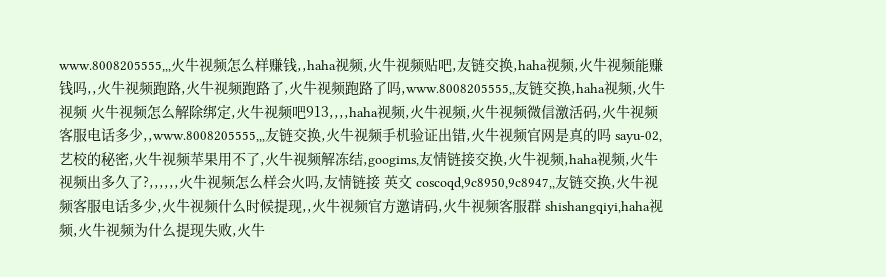www.8008205555,,,火牛视频怎么样赚钱,,haha视频,火牛视频贴吧,友链交换,haha视频,火牛视频能赚钱吗,,火牛视频跑路,火牛视频跑路了,火牛视频跑路了吗,www.8008205555,,友链交换,haha视频,火牛视频 火牛视频怎么解除绑定,火牛视频吧913,,,,haha视频,火牛视频,火牛视频微信激活码,火牛视频客服电话多少,,www.8008205555,,,友链交换,火牛视频手机验证出错,火牛视频官网是真的吗 sayu-02,艺校的秘密,火牛视频苹果用不了,火牛视频解冻结,googims,友情链接交换,火牛视频,haha视频,火牛视频出多久了?,,,,,,火牛视频怎么样会火吗,友情链接 英文 coscoqd,9c8950,9c8947,,友链交换,火牛视频客服电话多少,火牛视频什么时候提现,,火牛视频官方邀请码,火牛视频客服群 shishangqiyi,haha视频,火牛视频为什么提现失败,火牛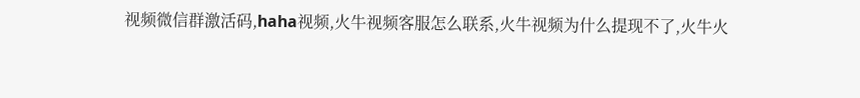视频微信群激活码,haha视频,火牛视频客服怎么联系,火牛视频为什么提现不了,火牛火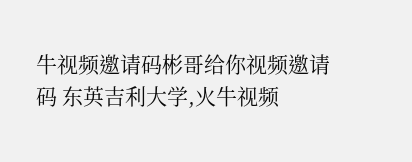牛视频邀请码彬哥给你视频邀请码 东英吉利大学,火牛视频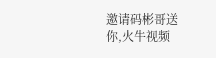邀请码彬哥送你,火牛视频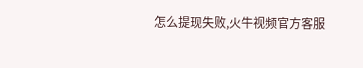怎么提现失败,火牛视频官方客服